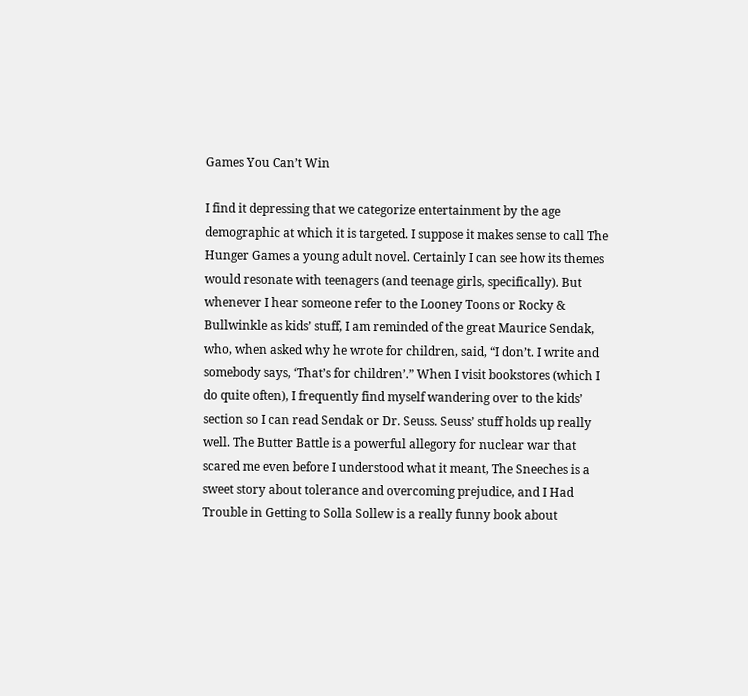Games You Can’t Win

I find it depressing that we categorize entertainment by the age demographic at which it is targeted. I suppose it makes sense to call The Hunger Games a young adult novel. Certainly I can see how its themes would resonate with teenagers (and teenage girls, specifically). But whenever I hear someone refer to the Looney Toons or Rocky & Bullwinkle as kids’ stuff, I am reminded of the great Maurice Sendak, who, when asked why he wrote for children, said, “I don’t. I write and somebody says, ‘That’s for children’.” When I visit bookstores (which I do quite often), I frequently find myself wandering over to the kids’ section so I can read Sendak or Dr. Seuss. Seuss’ stuff holds up really well. The Butter Battle is a powerful allegory for nuclear war that scared me even before I understood what it meant, The Sneeches is a sweet story about tolerance and overcoming prejudice, and I Had Trouble in Getting to Solla Sollew is a really funny book about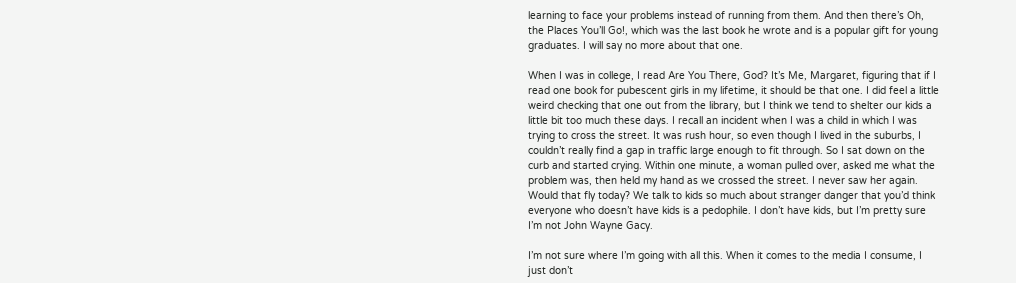learning to face your problems instead of running from them. And then there’s Oh, the Places You’ll Go!, which was the last book he wrote and is a popular gift for young graduates. I will say no more about that one.

When I was in college, I read Are You There, God? It’s Me, Margaret, figuring that if I read one book for pubescent girls in my lifetime, it should be that one. I did feel a little weird checking that one out from the library, but I think we tend to shelter our kids a little bit too much these days. I recall an incident when I was a child in which I was trying to cross the street. It was rush hour, so even though I lived in the suburbs, I couldn’t really find a gap in traffic large enough to fit through. So I sat down on the curb and started crying. Within one minute, a woman pulled over, asked me what the problem was, then held my hand as we crossed the street. I never saw her again. Would that fly today? We talk to kids so much about stranger danger that you’d think everyone who doesn’t have kids is a pedophile. I don’t have kids, but I’m pretty sure I’m not John Wayne Gacy.

I’m not sure where I’m going with all this. When it comes to the media I consume, I just don’t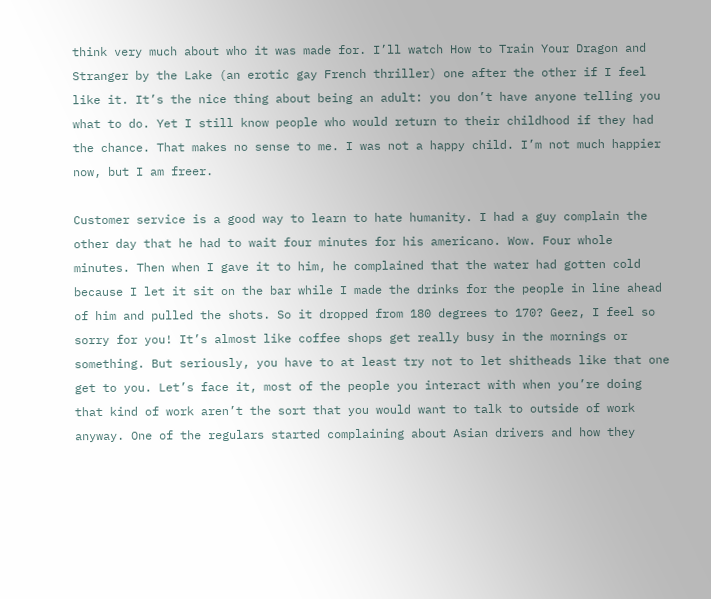think very much about who it was made for. I’ll watch How to Train Your Dragon and Stranger by the Lake (an erotic gay French thriller) one after the other if I feel like it. It’s the nice thing about being an adult: you don’t have anyone telling you what to do. Yet I still know people who would return to their childhood if they had the chance. That makes no sense to me. I was not a happy child. I’m not much happier now, but I am freer.

Customer service is a good way to learn to hate humanity. I had a guy complain the other day that he had to wait four minutes for his americano. Wow. Four whole minutes. Then when I gave it to him, he complained that the water had gotten cold because I let it sit on the bar while I made the drinks for the people in line ahead of him and pulled the shots. So it dropped from 180 degrees to 170? Geez, I feel so sorry for you! It’s almost like coffee shops get really busy in the mornings or something. But seriously, you have to at least try not to let shitheads like that one get to you. Let’s face it, most of the people you interact with when you’re doing that kind of work aren’t the sort that you would want to talk to outside of work anyway. One of the regulars started complaining about Asian drivers and how they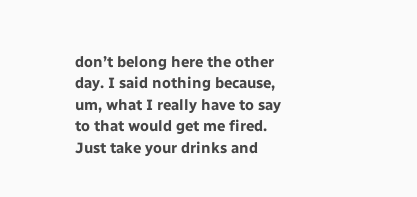don’t belong here the other day. I said nothing because, um, what I really have to say to that would get me fired. Just take your drinks and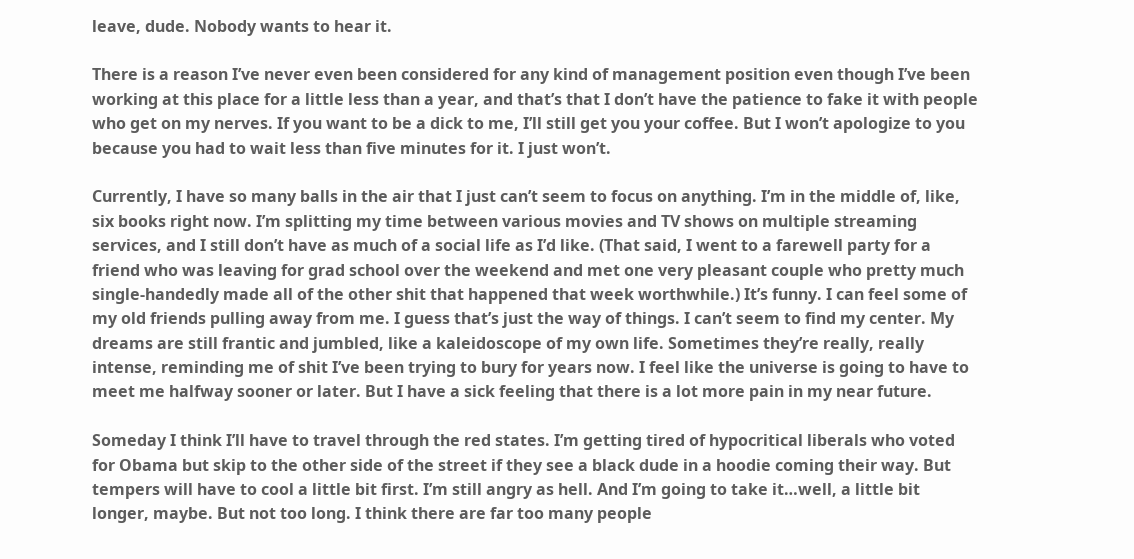leave, dude. Nobody wants to hear it.

There is a reason I’ve never even been considered for any kind of management position even though I’ve been working at this place for a little less than a year, and that’s that I don’t have the patience to fake it with people who get on my nerves. If you want to be a dick to me, I’ll still get you your coffee. But I won’t apologize to you because you had to wait less than five minutes for it. I just won’t.

Currently, I have so many balls in the air that I just can’t seem to focus on anything. I’m in the middle of, like, six books right now. I’m splitting my time between various movies and TV shows on multiple streaming services, and I still don’t have as much of a social life as I’d like. (That said, I went to a farewell party for a friend who was leaving for grad school over the weekend and met one very pleasant couple who pretty much single-handedly made all of the other shit that happened that week worthwhile.) It’s funny. I can feel some of my old friends pulling away from me. I guess that’s just the way of things. I can’t seem to find my center. My dreams are still frantic and jumbled, like a kaleidoscope of my own life. Sometimes they’re really, really intense, reminding me of shit I’ve been trying to bury for years now. I feel like the universe is going to have to meet me halfway sooner or later. But I have a sick feeling that there is a lot more pain in my near future.

Someday I think I’ll have to travel through the red states. I’m getting tired of hypocritical liberals who voted for Obama but skip to the other side of the street if they see a black dude in a hoodie coming their way. But tempers will have to cool a little bit first. I’m still angry as hell. And I’m going to take it…well, a little bit longer, maybe. But not too long. I think there are far too many people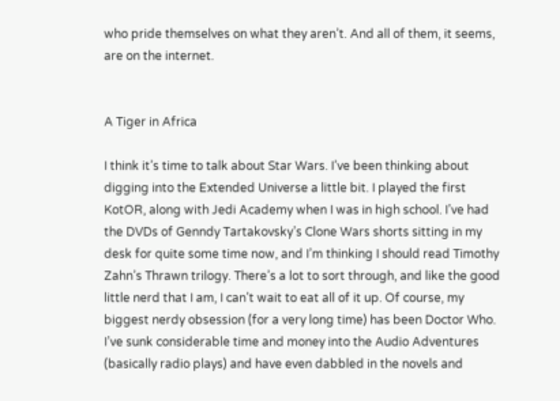who pride themselves on what they aren’t. And all of them, it seems, are on the internet.


A Tiger in Africa

I think it’s time to talk about Star Wars. I’ve been thinking about digging into the Extended Universe a little bit. I played the first KotOR, along with Jedi Academy when I was in high school. I’ve had the DVDs of Genndy Tartakovsky’s Clone Wars shorts sitting in my desk for quite some time now, and I’m thinking I should read Timothy Zahn’s Thrawn trilogy. There’s a lot to sort through, and like the good little nerd that I am, I can’t wait to eat all of it up. Of course, my biggest nerdy obsession (for a very long time) has been Doctor Who. I’ve sunk considerable time and money into the Audio Adventures (basically radio plays) and have even dabbled in the novels and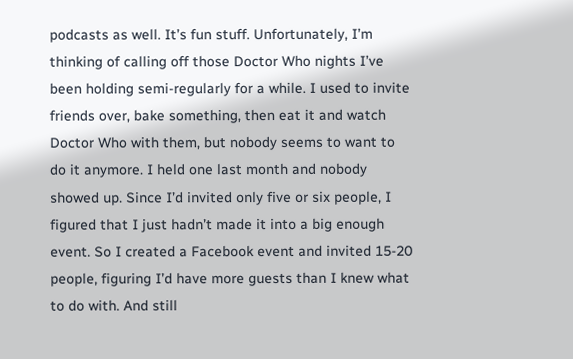podcasts as well. It’s fun stuff. Unfortunately, I’m thinking of calling off those Doctor Who nights I’ve been holding semi-regularly for a while. I used to invite friends over, bake something, then eat it and watch Doctor Who with them, but nobody seems to want to do it anymore. I held one last month and nobody showed up. Since I’d invited only five or six people, I figured that I just hadn’t made it into a big enough event. So I created a Facebook event and invited 15-20 people, figuring I’d have more guests than I knew what to do with. And still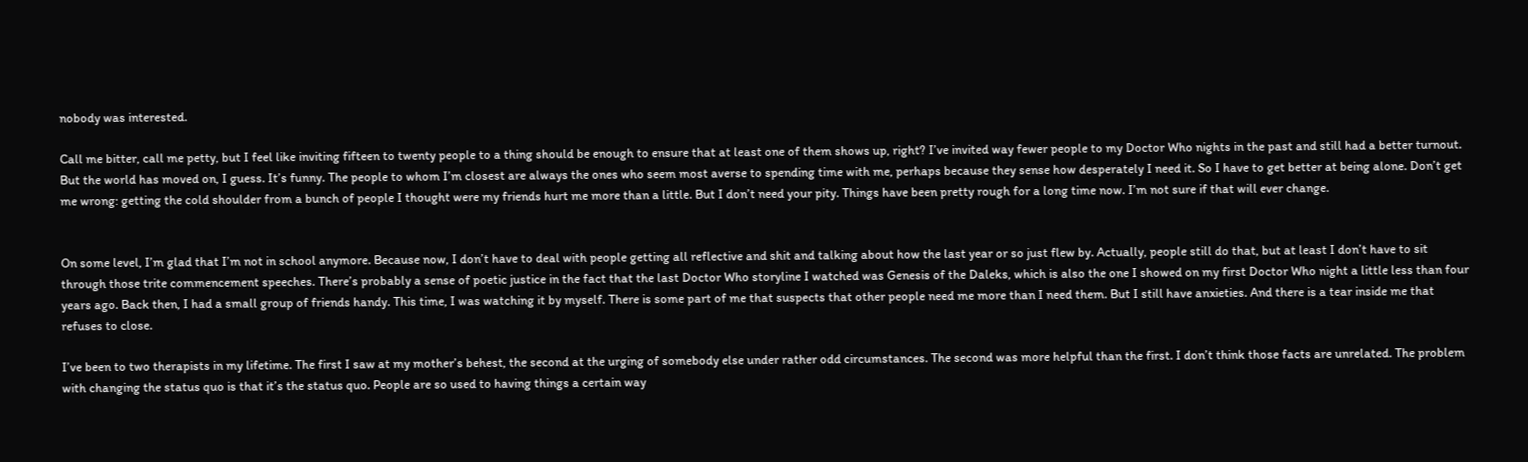nobody was interested.

Call me bitter, call me petty, but I feel like inviting fifteen to twenty people to a thing should be enough to ensure that at least one of them shows up, right? I’ve invited way fewer people to my Doctor Who nights in the past and still had a better turnout. But the world has moved on, I guess. It’s funny. The people to whom I’m closest are always the ones who seem most averse to spending time with me, perhaps because they sense how desperately I need it. So I have to get better at being alone. Don’t get me wrong: getting the cold shoulder from a bunch of people I thought were my friends hurt me more than a little. But I don’t need your pity. Things have been pretty rough for a long time now. I’m not sure if that will ever change.


On some level, I’m glad that I’m not in school anymore. Because now, I don’t have to deal with people getting all reflective and shit and talking about how the last year or so just flew by. Actually, people still do that, but at least I don’t have to sit through those trite commencement speeches. There’s probably a sense of poetic justice in the fact that the last Doctor Who storyline I watched was Genesis of the Daleks, which is also the one I showed on my first Doctor Who night a little less than four years ago. Back then, I had a small group of friends handy. This time, I was watching it by myself. There is some part of me that suspects that other people need me more than I need them. But I still have anxieties. And there is a tear inside me that refuses to close.

I’ve been to two therapists in my lifetime. The first I saw at my mother’s behest, the second at the urging of somebody else under rather odd circumstances. The second was more helpful than the first. I don’t think those facts are unrelated. The problem with changing the status quo is that it’s the status quo. People are so used to having things a certain way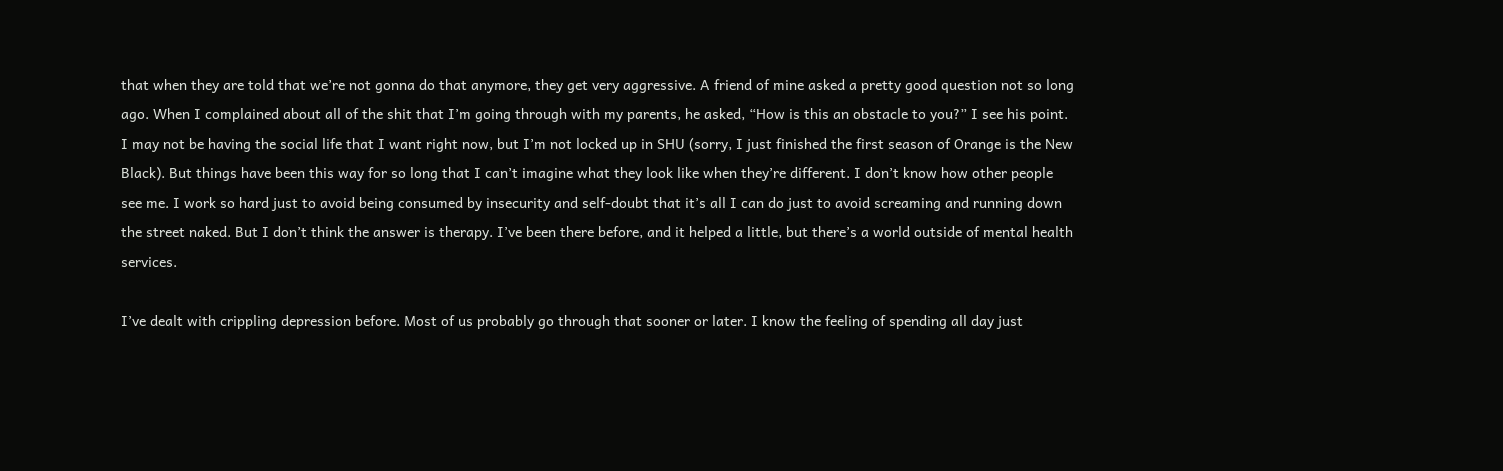that when they are told that we’re not gonna do that anymore, they get very aggressive. A friend of mine asked a pretty good question not so long ago. When I complained about all of the shit that I’m going through with my parents, he asked, “How is this an obstacle to you?” I see his point. I may not be having the social life that I want right now, but I’m not locked up in SHU (sorry, I just finished the first season of Orange is the New Black). But things have been this way for so long that I can’t imagine what they look like when they’re different. I don’t know how other people see me. I work so hard just to avoid being consumed by insecurity and self-doubt that it’s all I can do just to avoid screaming and running down the street naked. But I don’t think the answer is therapy. I’ve been there before, and it helped a little, but there’s a world outside of mental health services.

I’ve dealt with crippling depression before. Most of us probably go through that sooner or later. I know the feeling of spending all day just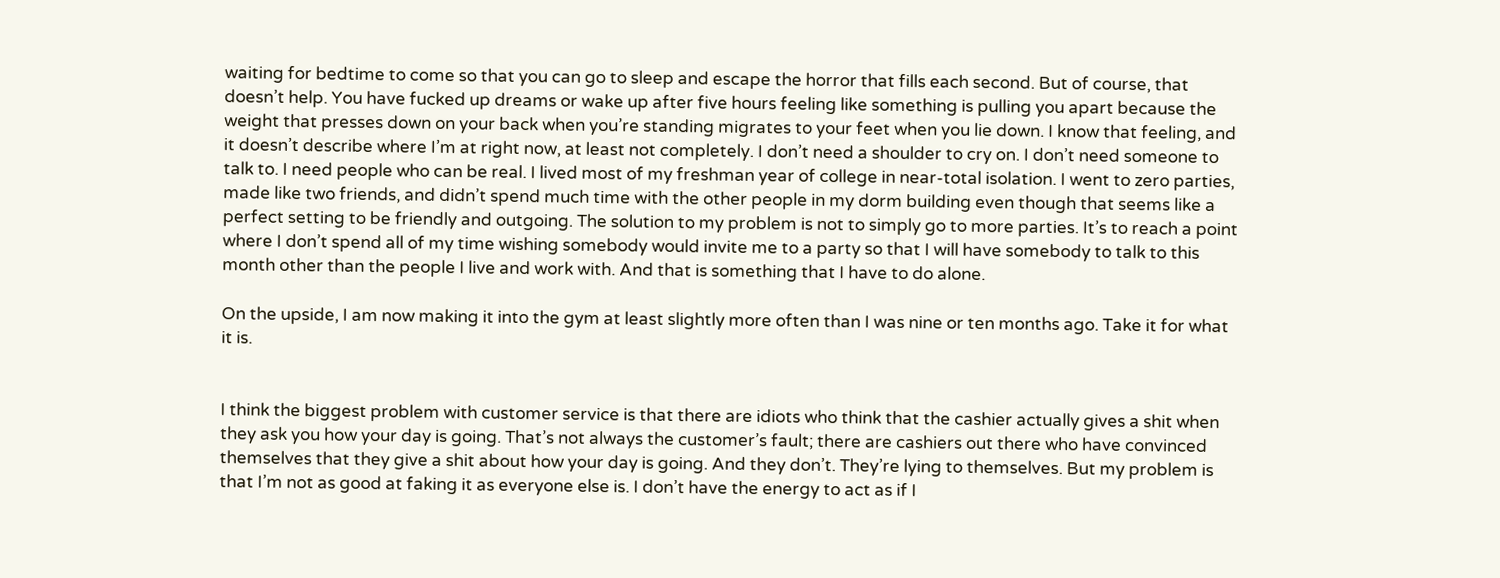waiting for bedtime to come so that you can go to sleep and escape the horror that fills each second. But of course, that doesn’t help. You have fucked up dreams or wake up after five hours feeling like something is pulling you apart because the weight that presses down on your back when you’re standing migrates to your feet when you lie down. I know that feeling, and it doesn’t describe where I’m at right now, at least not completely. I don’t need a shoulder to cry on. I don’t need someone to talk to. I need people who can be real. I lived most of my freshman year of college in near-total isolation. I went to zero parties, made like two friends, and didn’t spend much time with the other people in my dorm building even though that seems like a perfect setting to be friendly and outgoing. The solution to my problem is not to simply go to more parties. It’s to reach a point where I don’t spend all of my time wishing somebody would invite me to a party so that I will have somebody to talk to this month other than the people I live and work with. And that is something that I have to do alone.

On the upside, I am now making it into the gym at least slightly more often than I was nine or ten months ago. Take it for what it is.


I think the biggest problem with customer service is that there are idiots who think that the cashier actually gives a shit when they ask you how your day is going. That’s not always the customer’s fault; there are cashiers out there who have convinced themselves that they give a shit about how your day is going. And they don’t. They’re lying to themselves. But my problem is that I’m not as good at faking it as everyone else is. I don’t have the energy to act as if I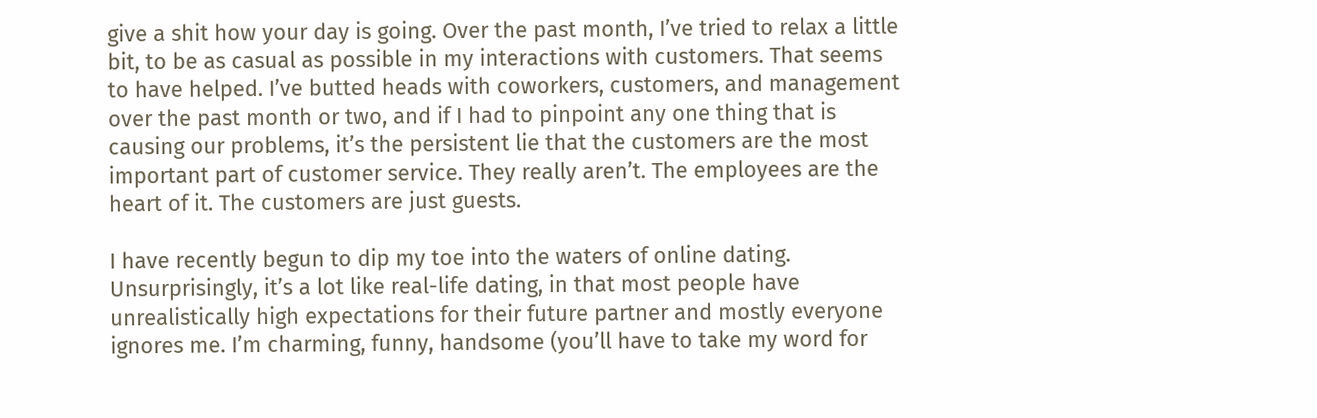give a shit how your day is going. Over the past month, I’ve tried to relax a little bit, to be as casual as possible in my interactions with customers. That seems to have helped. I’ve butted heads with coworkers, customers, and management over the past month or two, and if I had to pinpoint any one thing that is causing our problems, it’s the persistent lie that the customers are the most important part of customer service. They really aren’t. The employees are the heart of it. The customers are just guests.

I have recently begun to dip my toe into the waters of online dating. Unsurprisingly, it’s a lot like real-life dating, in that most people have unrealistically high expectations for their future partner and mostly everyone ignores me. I’m charming, funny, handsome (you’ll have to take my word for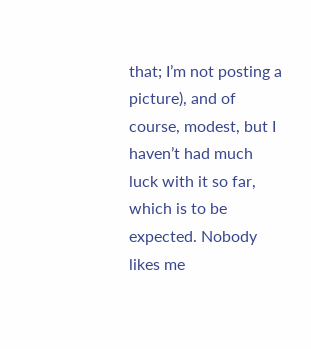that; I’m not posting a picture), and of course, modest, but I haven’t had much luck with it so far, which is to be expected. Nobody likes me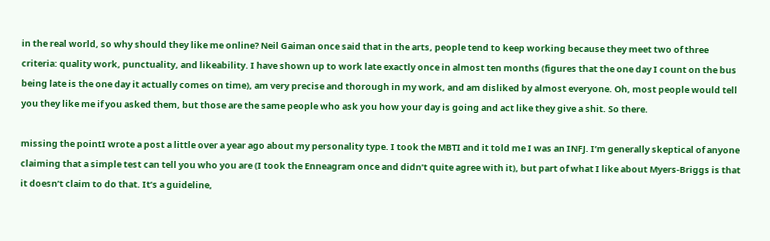in the real world, so why should they like me online? Neil Gaiman once said that in the arts, people tend to keep working because they meet two of three criteria: quality work, punctuality, and likeability. I have shown up to work late exactly once in almost ten months (figures that the one day I count on the bus being late is the one day it actually comes on time), am very precise and thorough in my work, and am disliked by almost everyone. Oh, most people would tell you they like me if you asked them, but those are the same people who ask you how your day is going and act like they give a shit. So there.

missing the pointI wrote a post a little over a year ago about my personality type. I took the MBTI and it told me I was an INFJ. I’m generally skeptical of anyone claiming that a simple test can tell you who you are (I took the Enneagram once and didn’t quite agree with it), but part of what I like about Myers-Briggs is that it doesn’t claim to do that. It’s a guideline,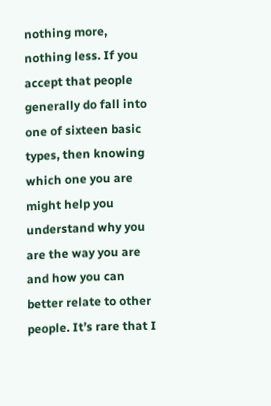nothing more, nothing less. If you accept that people generally do fall into one of sixteen basic types, then knowing which one you are might help you understand why you are the way you are and how you can better relate to other people. It’s rare that I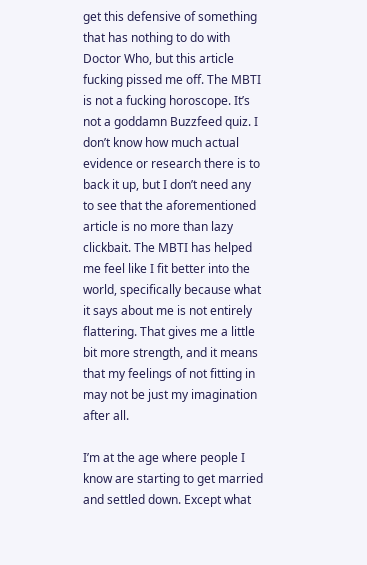get this defensive of something that has nothing to do with Doctor Who, but this article fucking pissed me off. The MBTI is not a fucking horoscope. It’s not a goddamn Buzzfeed quiz. I don’t know how much actual evidence or research there is to back it up, but I don’t need any to see that the aforementioned article is no more than lazy clickbait. The MBTI has helped me feel like I fit better into the world, specifically because what it says about me is not entirely flattering. That gives me a little bit more strength, and it means that my feelings of not fitting in may not be just my imagination after all.

I’m at the age where people I know are starting to get married and settled down. Except what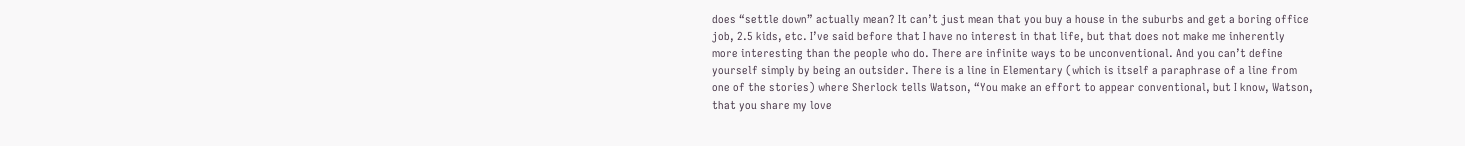does “settle down” actually mean? It can’t just mean that you buy a house in the suburbs and get a boring office job, 2.5 kids, etc. I’ve said before that I have no interest in that life, but that does not make me inherently more interesting than the people who do. There are infinite ways to be unconventional. And you can’t define yourself simply by being an outsider. There is a line in Elementary (which is itself a paraphrase of a line from one of the stories) where Sherlock tells Watson, “You make an effort to appear conventional, but I know, Watson, that you share my love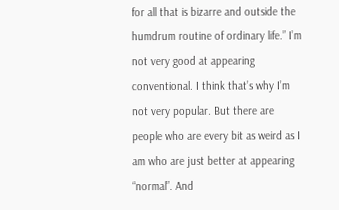for all that is bizarre and outside the humdrum routine of ordinary life.” I’m not very good at appearing conventional. I think that’s why I’m not very popular. But there are people who are every bit as weird as I am who are just better at appearing “normal”. And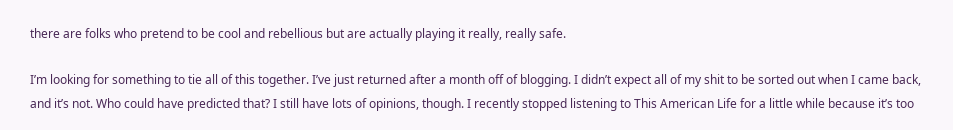there are folks who pretend to be cool and rebellious but are actually playing it really, really safe.

I’m looking for something to tie all of this together. I’ve just returned after a month off of blogging. I didn’t expect all of my shit to be sorted out when I came back, and it’s not. Who could have predicted that? I still have lots of opinions, though. I recently stopped listening to This American Life for a little while because it’s too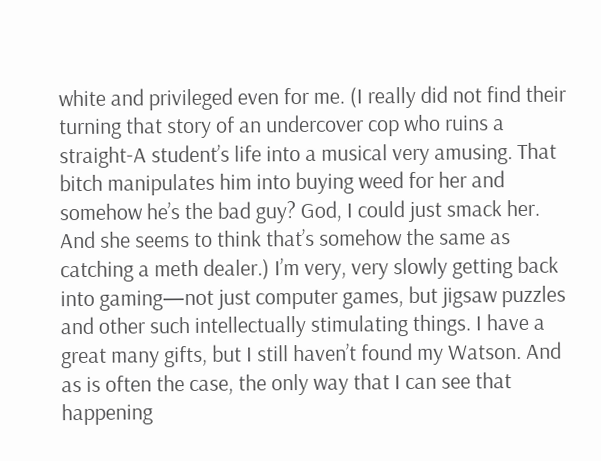white and privileged even for me. (I really did not find their turning that story of an undercover cop who ruins a straight-A student’s life into a musical very amusing. That bitch manipulates him into buying weed for her and somehow he’s the bad guy? God, I could just smack her. And she seems to think that’s somehow the same as catching a meth dealer.) I’m very, very slowly getting back into gaming—not just computer games, but jigsaw puzzles and other such intellectually stimulating things. I have a great many gifts, but I still haven’t found my Watson. And as is often the case, the only way that I can see that happening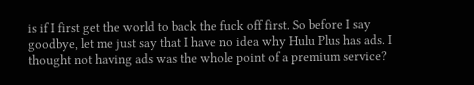is if I first get the world to back the fuck off first. So before I say goodbye, let me just say that I have no idea why Hulu Plus has ads. I thought not having ads was the whole point of a premium service?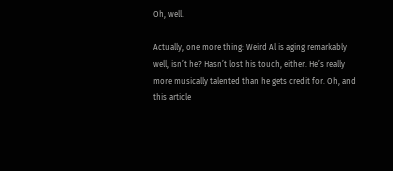Oh, well.

Actually, one more thing: Weird Al is aging remarkably well, isn’t he? Hasn’t lost his touch, either. He’s really more musically talented than he gets credit for. Oh, and this article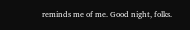reminds me of me. Good night, folks.